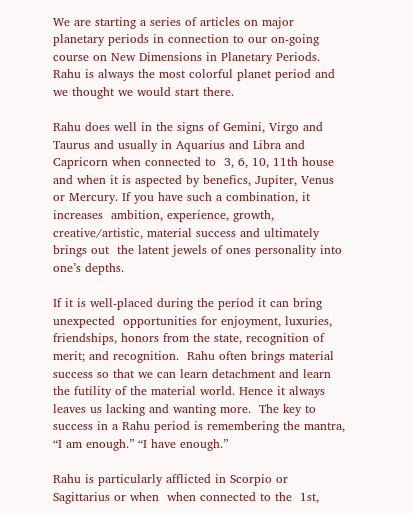We are starting a series of articles on major planetary periods in connection to our on-going course on New Dimensions in Planetary Periods.  Rahu is always the most colorful planet period and we thought we would start there.

Rahu does well in the signs of Gemini, Virgo and Taurus and usually in Aquarius and Libra and Capricorn when connected to  3, 6, 10, 11th house and when it is aspected by benefics, Jupiter, Venus or Mercury. If you have such a combination, it  increases  ambition, experience, growth, creative/artistic, material success and ultimately brings out  the latent jewels of ones personality into one’s depths.

If it is well-placed during the period it can bring unexpected  opportunities for enjoyment, luxuries, friendships, honors from the state, recognition of merit; and recognition.  Rahu often brings material success so that we can learn detachment and learn the futility of the material world. Hence it always leaves us lacking and wanting more.  The key to success in a Rahu period is remembering the mantra, “I am enough.” “I have enough.”

Rahu is particularly afflicted in Scorpio or Sagittarius or when  when connected to the  1st,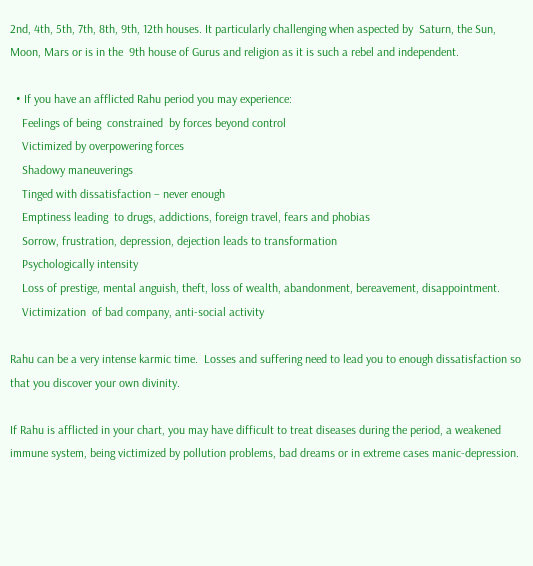2nd, 4th, 5th, 7th, 8th, 9th, 12th houses. It particularly challenging when aspected by  Saturn, the Sun, Moon, Mars or is in the  9th house of Gurus and religion as it is such a rebel and independent.

  • If you have an afflicted Rahu period you may experience:
    Feelings of being  constrained  by forces beyond control
    Victimized by overpowering forces
    Shadowy maneuverings
    Tinged with dissatisfaction – never enough
    Emptiness leading  to drugs, addictions, foreign travel, fears and phobias
    Sorrow, frustration, depression, dejection leads to transformation
    Psychologically intensity
    Loss of prestige, mental anguish, theft, loss of wealth, abandonment, bereavement, disappointment.
    Victimization  of bad company, anti-social activity

Rahu can be a very intense karmic time.  Losses and suffering need to lead you to enough dissatisfaction so that you discover your own divinity.

If Rahu is afflicted in your chart, you may have difficult to treat diseases during the period, a weakened immune system, being victimized by pollution problems, bad dreams or in extreme cases manic-depression.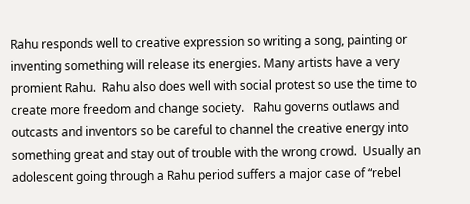Rahu responds well to creative expression so writing a song, painting or inventing something will release its energies. Many artists have a very promient Rahu.  Rahu also does well with social protest so use the time to create more freedom and change society.   Rahu governs outlaws and outcasts and inventors so be careful to channel the creative energy into something great and stay out of trouble with the wrong crowd.  Usually an adolescent going through a Rahu period suffers a major case of “rebel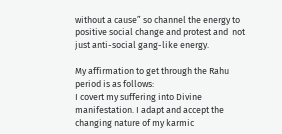without a cause” so channel the energy to positive social change and protest and  not just anti-social gang-like energy.

My affirmation to get through the Rahu period is as follows:
I covert my suffering into Divine manifestation. I adapt and accept the changing nature of my karmic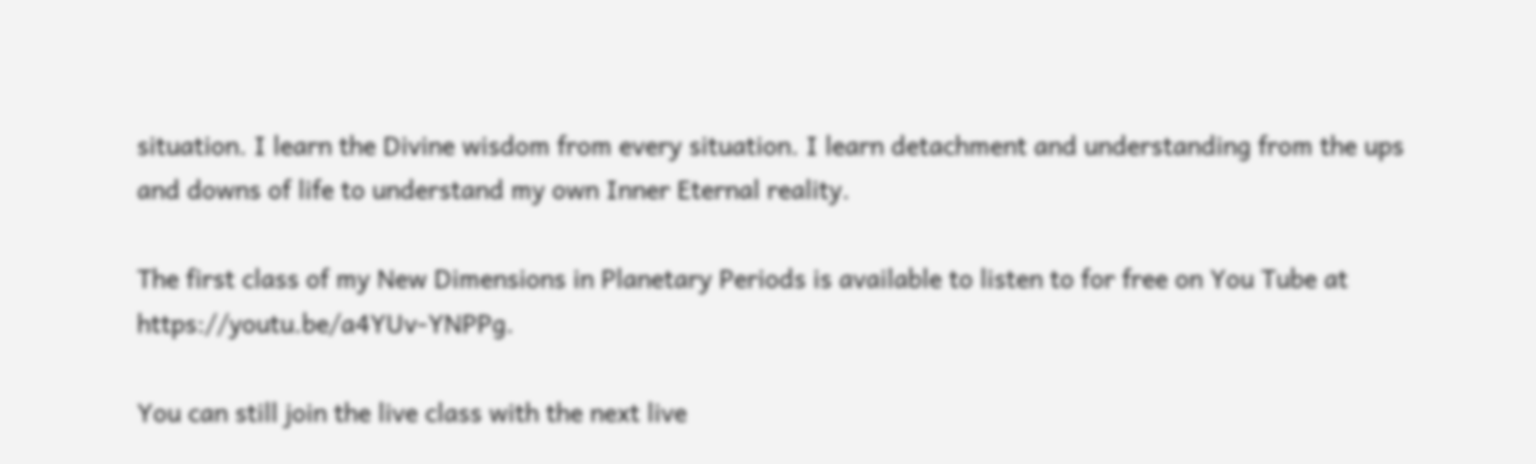situation. I learn the Divine wisdom from every situation. I learn detachment and understanding from the ups and downs of life to understand my own Inner Eternal reality.

The first class of my New Dimensions in Planetary Periods is available to listen to for free on You Tube at https://youtu.be/a4YUv-YNPPg.

You can still join the live class with the next live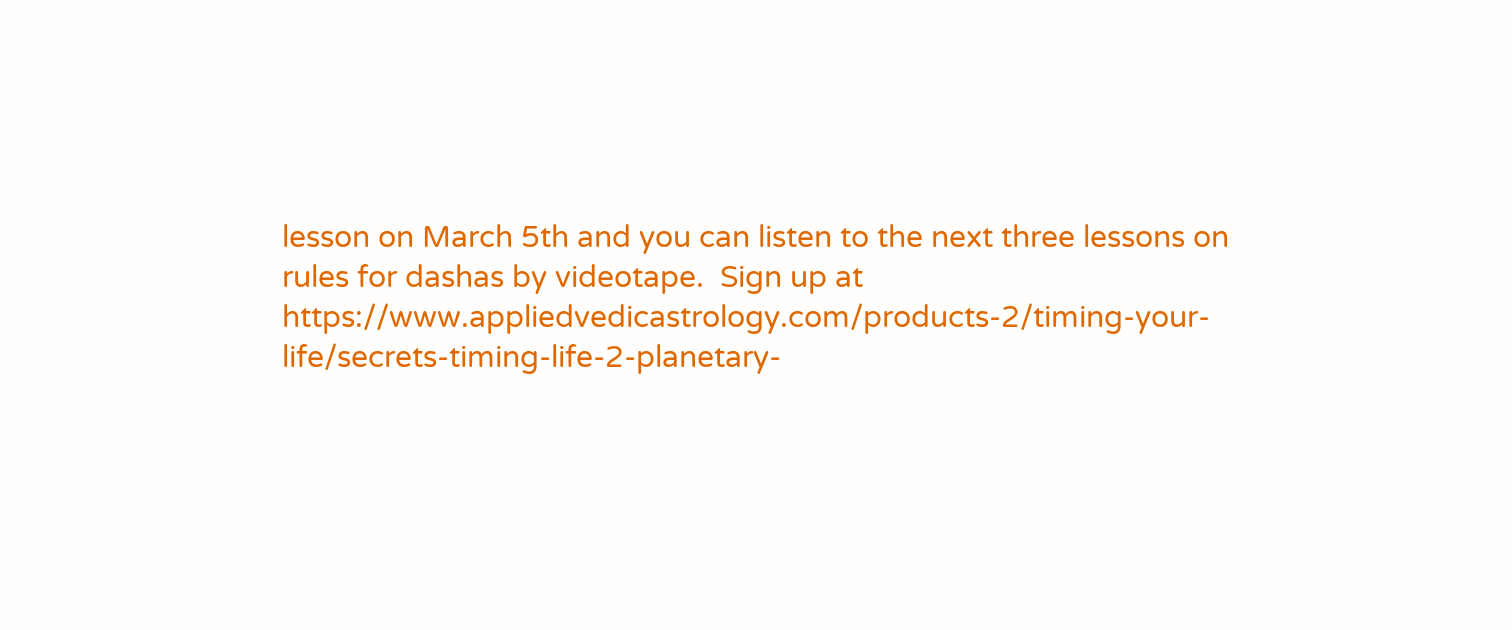lesson on March 5th and you can listen to the next three lessons on rules for dashas by videotape.  Sign up at https://www.appliedvedicastrology.com/products-2/timing-your-life/secrets-timing-life-2-planetary-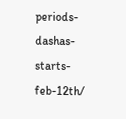periods-dashas-starts-feb-12th/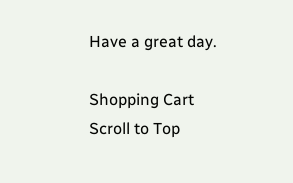Have a great day.

Shopping Cart
Scroll to Top